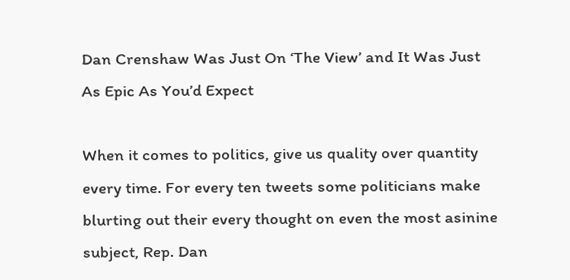Dan Crenshaw Was Just On ‘The View’ and It Was Just As Epic As You’d Expect

When it comes to politics, give us quality over quantity every time. For every ten tweets some politicians make blurting out their every thought on even the most asinine subject, Rep. Dan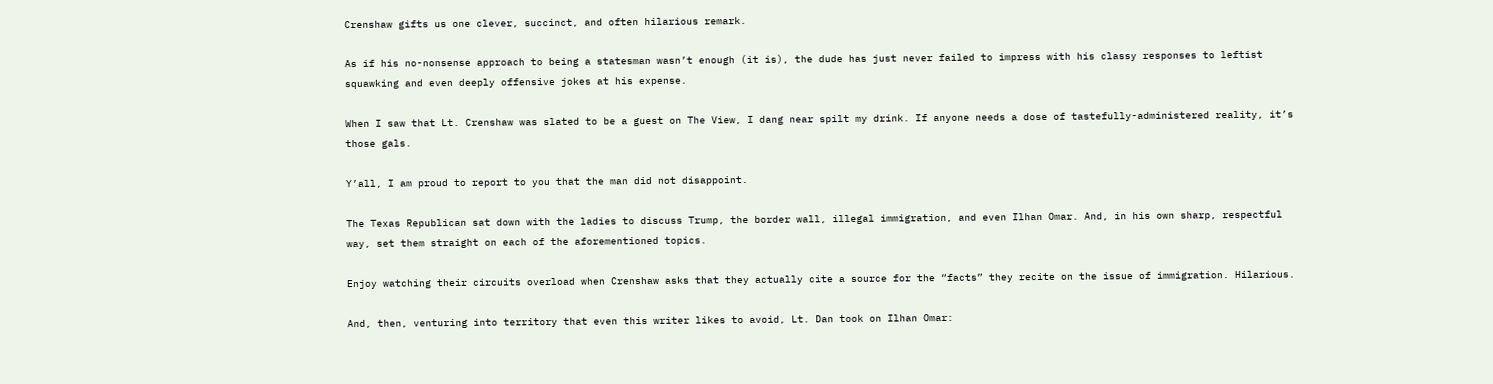Crenshaw gifts us one clever, succinct, and often hilarious remark.

As if his no-nonsense approach to being a statesman wasn’t enough (it is), the dude has just never failed to impress with his classy responses to leftist squawking and even deeply offensive jokes at his expense.

When I saw that Lt. Crenshaw was slated to be a guest on The View, I dang near spilt my drink. If anyone needs a dose of tastefully-administered reality, it’s those gals.

Y’all, I am proud to report to you that the man did not disappoint.

The Texas Republican sat down with the ladies to discuss Trump, the border wall, illegal immigration, and even Ilhan Omar. And, in his own sharp, respectful way, set them straight on each of the aforementioned topics.

Enjoy watching their circuits overload when Crenshaw asks that they actually cite a source for the “facts” they recite on the issue of immigration. Hilarious.

And, then, venturing into territory that even this writer likes to avoid, Lt. Dan took on Ilhan Omar: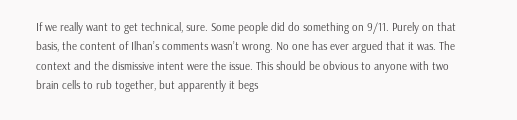If we really want to get technical, sure. Some people did do something on 9/11. Purely on that basis, the content of Ilhan’s comments wasn’t wrong. No one has ever argued that it was. The context and the dismissive intent were the issue. This should be obvious to anyone with two brain cells to rub together, but apparently it begs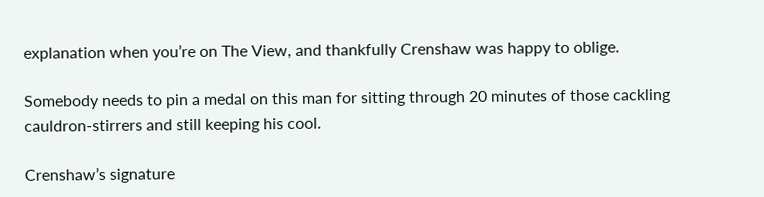explanation when you’re on The View, and thankfully Crenshaw was happy to oblige.

Somebody needs to pin a medal on this man for sitting through 20 minutes of those cackling cauldron-stirrers and still keeping his cool.

Crenshaw’s signature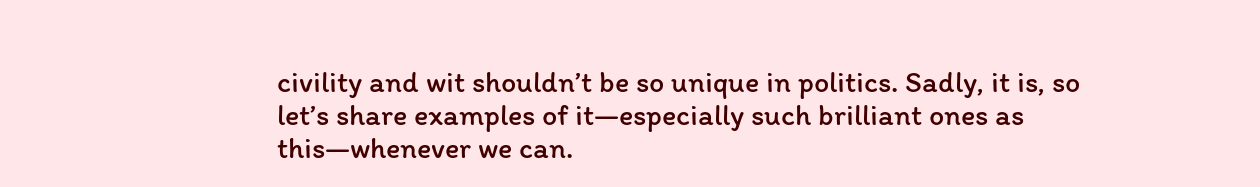civility and wit shouldn’t be so unique in politics. Sadly, it is, so let’s share examples of it—especially such brilliant ones as this—whenever we can.